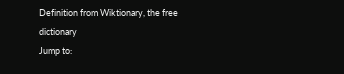Definition from Wiktionary, the free dictionary
Jump to: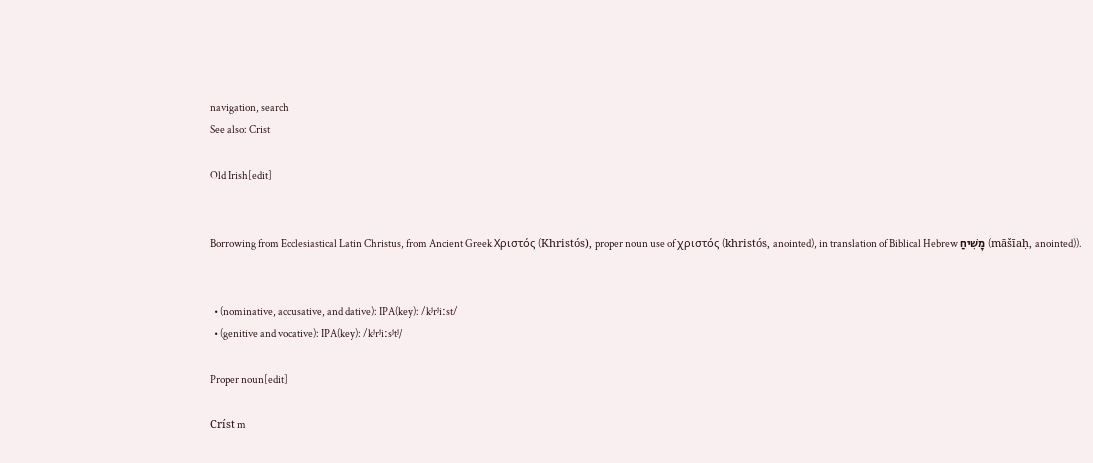navigation, search
See also: Crist

Old Irish[edit]


Borrowing from Ecclesiastical Latin Christus, from Ancient Greek Χριστός (Khristós), proper noun use of χριστός (khristós, anointed), in translation of Biblical Hebrew מָשִׁיחַ (māšīaḥ, anointed)).


  • (nominative, accusative, and dative): IPA(key): /kʲrʲiːst/
  • (genitive and vocative): IPA(key): /kʲrʲiːsʲtʲ/

Proper noun[edit]

Críst m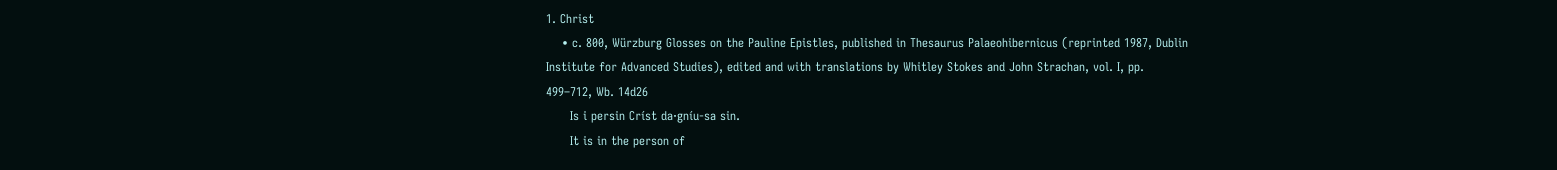1. Christ
    • c. 800, Würzburg Glosses on the Pauline Epistles, published in Thesaurus Palaeohibernicus (reprinted 1987, Dublin Institute for Advanced Studies), edited and with translations by Whitley Stokes and John Strachan, vol. I, pp. 499–712, Wb. 14d26
      Is i persin Críst da·gníu-sa sin.
      It is in the person of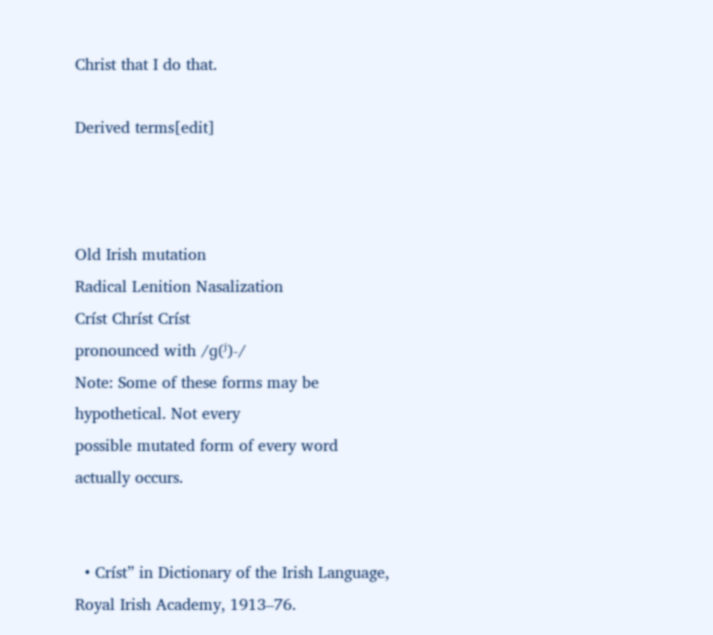Christ that I do that.

Derived terms[edit]



Old Irish mutation
Radical Lenition Nasalization
Críst Chríst Críst
pronounced with /ɡ(ʲ)-/
Note: Some of these forms may be hypothetical. Not every
possible mutated form of every word actually occurs.


  • Críst” in Dictionary of the Irish Language, Royal Irish Academy, 1913–76.